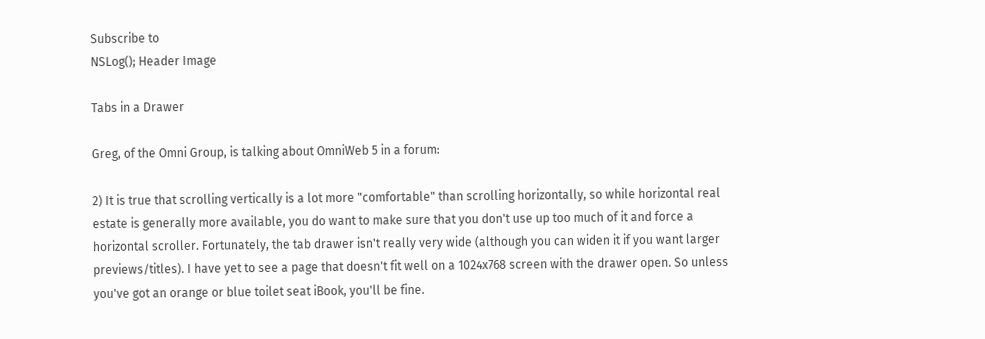Subscribe to
NSLog(); Header Image

Tabs in a Drawer

Greg, of the Omni Group, is talking about OmniWeb 5 in a forum:

2) It is true that scrolling vertically is a lot more "comfortable" than scrolling horizontally, so while horizontal real estate is generally more available, you do want to make sure that you don't use up too much of it and force a horizontal scroller. Fortunately, the tab drawer isn't really very wide (although you can widen it if you want larger previews/titles). I have yet to see a page that doesn't fit well on a 1024x768 screen with the drawer open. So unless you've got an orange or blue toilet seat iBook, you'll be fine.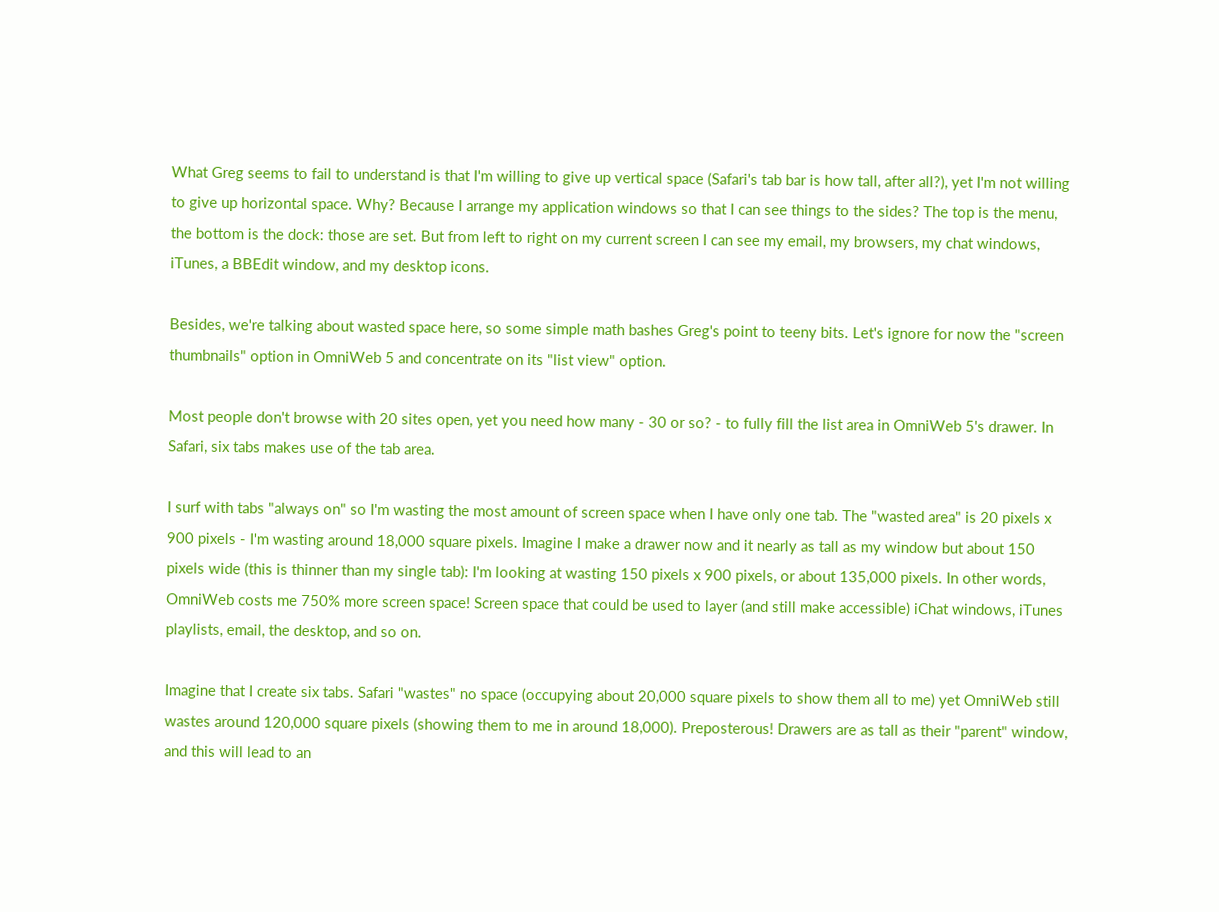What Greg seems to fail to understand is that I'm willing to give up vertical space (Safari's tab bar is how tall, after all?), yet I'm not willing to give up horizontal space. Why? Because I arrange my application windows so that I can see things to the sides? The top is the menu, the bottom is the dock: those are set. But from left to right on my current screen I can see my email, my browsers, my chat windows, iTunes, a BBEdit window, and my desktop icons.

Besides, we're talking about wasted space here, so some simple math bashes Greg's point to teeny bits. Let's ignore for now the "screen thumbnails" option in OmniWeb 5 and concentrate on its "list view" option.

Most people don't browse with 20 sites open, yet you need how many - 30 or so? - to fully fill the list area in OmniWeb 5's drawer. In Safari, six tabs makes use of the tab area.

I surf with tabs "always on" so I'm wasting the most amount of screen space when I have only one tab. The "wasted area" is 20 pixels x 900 pixels - I'm wasting around 18,000 square pixels. Imagine I make a drawer now and it nearly as tall as my window but about 150 pixels wide (this is thinner than my single tab): I'm looking at wasting 150 pixels x 900 pixels, or about 135,000 pixels. In other words, OmniWeb costs me 750% more screen space! Screen space that could be used to layer (and still make accessible) iChat windows, iTunes playlists, email, the desktop, and so on.

Imagine that I create six tabs. Safari "wastes" no space (occupying about 20,000 square pixels to show them all to me) yet OmniWeb still wastes around 120,000 square pixels (showing them to me in around 18,000). Preposterous! Drawers are as tall as their "parent" window, and this will lead to an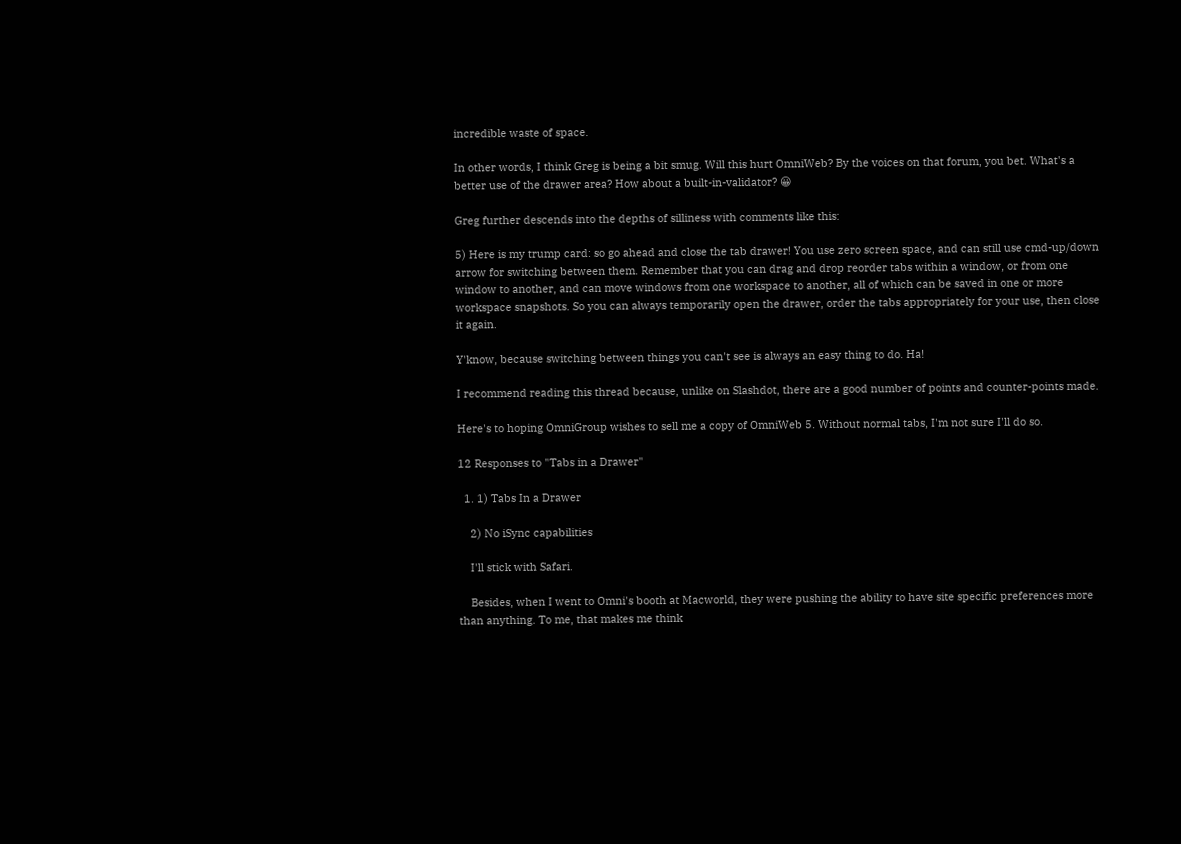incredible waste of space.

In other words, I think Greg is being a bit smug. Will this hurt OmniWeb? By the voices on that forum, you bet. What's a better use of the drawer area? How about a built-in-validator? 😀

Greg further descends into the depths of silliness with comments like this:

5) Here is my trump card: so go ahead and close the tab drawer! You use zero screen space, and can still use cmd-up/down arrow for switching between them. Remember that you can drag and drop reorder tabs within a window, or from one window to another, and can move windows from one workspace to another, all of which can be saved in one or more workspace snapshots. So you can always temporarily open the drawer, order the tabs appropriately for your use, then close it again.

Y'know, because switching between things you can't see is always an easy thing to do. Ha!

I recommend reading this thread because, unlike on Slashdot, there are a good number of points and counter-points made.

Here's to hoping OmniGroup wishes to sell me a copy of OmniWeb 5. Without normal tabs, I'm not sure I'll do so.

12 Responses to "Tabs in a Drawer"

  1. 1) Tabs In a Drawer

    2) No iSync capabilities

    I'll stick with Safari.

    Besides, when I went to Omni's booth at Macworld, they were pushing the ability to have site specific preferences more than anything. To me, that makes me think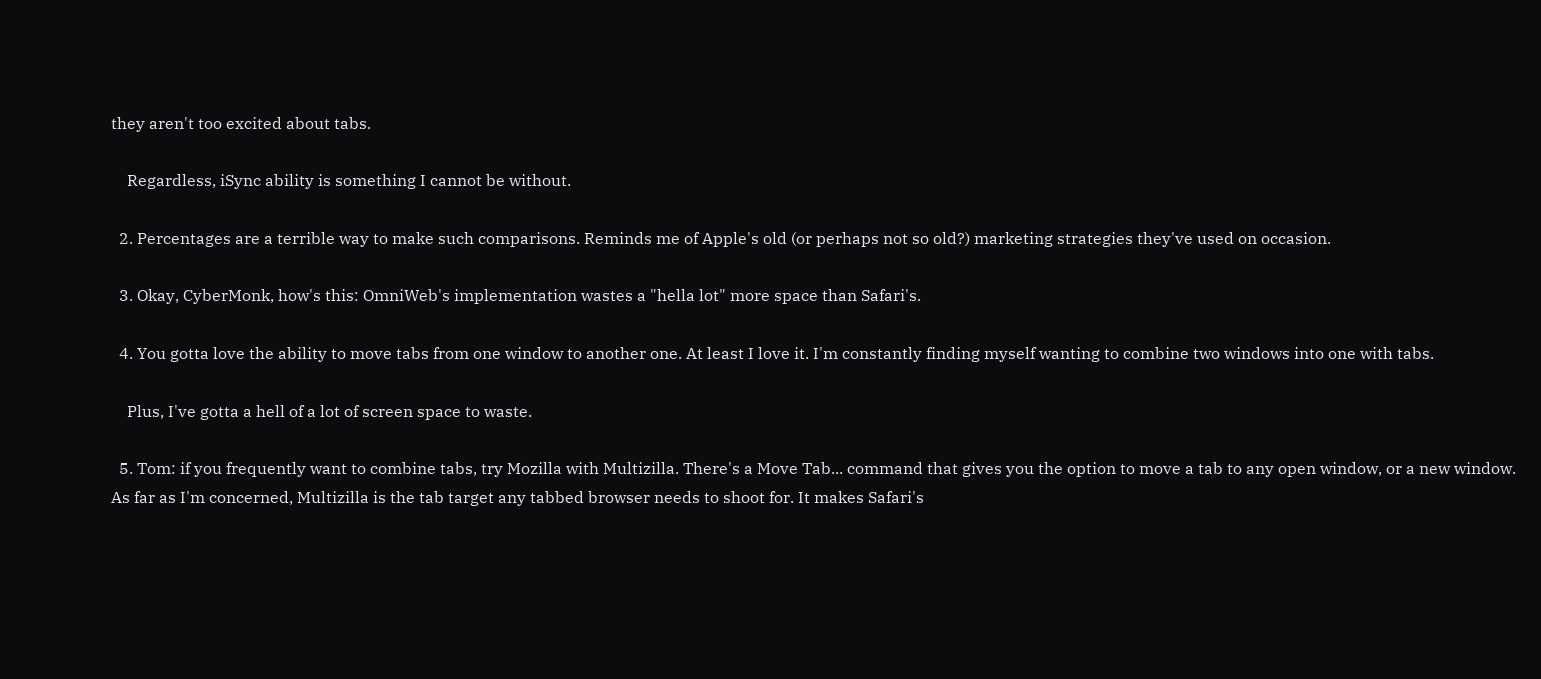they aren't too excited about tabs.

    Regardless, iSync ability is something I cannot be without.

  2. Percentages are a terrible way to make such comparisons. Reminds me of Apple's old (or perhaps not so old?) marketing strategies they've used on occasion.

  3. Okay, CyberMonk, how's this: OmniWeb's implementation wastes a "hella lot" more space than Safari's.

  4. You gotta love the ability to move tabs from one window to another one. At least I love it. I'm constantly finding myself wanting to combine two windows into one with tabs.

    Plus, I've gotta a hell of a lot of screen space to waste.

  5. Tom: if you frequently want to combine tabs, try Mozilla with Multizilla. There's a Move Tab... command that gives you the option to move a tab to any open window, or a new window. As far as I'm concerned, Multizilla is the tab target any tabbed browser needs to shoot for. It makes Safari's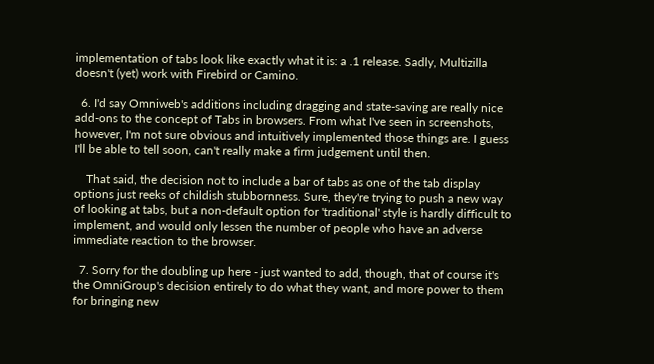implementation of tabs look like exactly what it is: a .1 release. Sadly, Multizilla doesn't (yet) work with Firebird or Camino.

  6. I'd say Omniweb's additions including dragging and state-saving are really nice add-ons to the concept of Tabs in browsers. From what I've seen in screenshots, however, I'm not sure obvious and intuitively implemented those things are. I guess I'll be able to tell soon, can't really make a firm judgement until then.

    That said, the decision not to include a bar of tabs as one of the tab display options just reeks of childish stubbornness. Sure, they're trying to push a new way of looking at tabs, but a non-default option for 'traditional' style is hardly difficult to implement, and would only lessen the number of people who have an adverse immediate reaction to the browser.

  7. Sorry for the doubling up here - just wanted to add, though, that of course it's the OmniGroup's decision entirely to do what they want, and more power to them for bringing new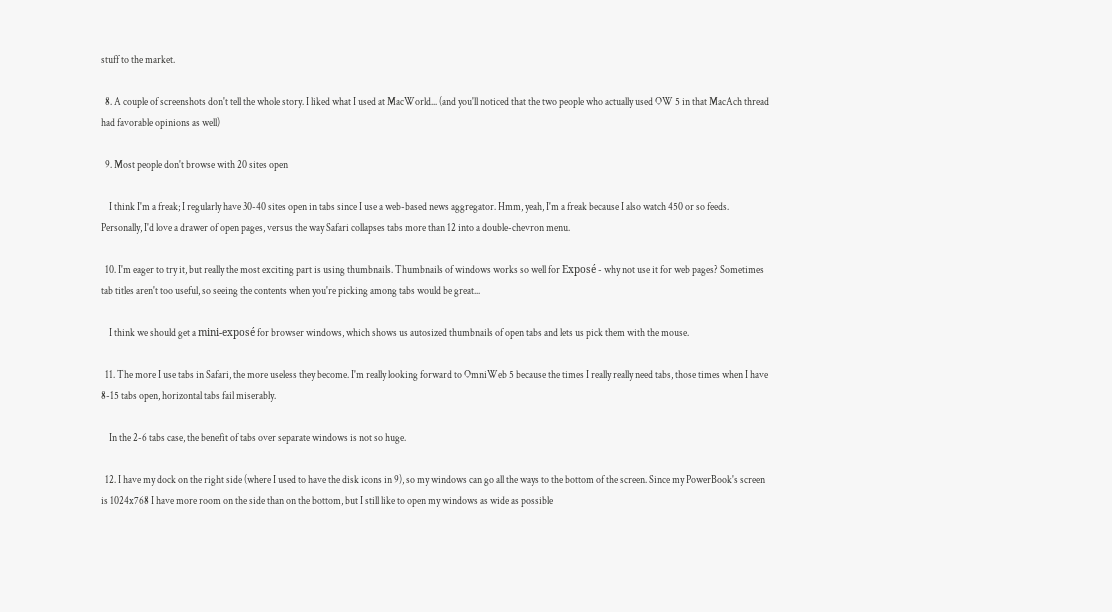stuff to the market.

  8. A couple of screenshots don't tell the whole story. I liked what I used at MacWorld... (and you'll noticed that the two people who actually used OW 5 in that MacAch thread had favorable opinions as well)

  9. Most people don't browse with 20 sites open

    I think I'm a freak; I regularly have 30-40 sites open in tabs since I use a web-based news aggregator. Hmm, yeah, I'm a freak because I also watch 450 or so feeds. Personally, I'd love a drawer of open pages, versus the way Safari collapses tabs more than 12 into a double-chevron menu.

  10. I'm eager to try it, but really the most exciting part is using thumbnails. Thumbnails of windows works so well for Exposé - why not use it for web pages? Sometimes tab titles aren't too useful, so seeing the contents when you're picking among tabs would be great...

    I think we should get a mini-exposé for browser windows, which shows us autosized thumbnails of open tabs and lets us pick them with the mouse.

  11. The more I use tabs in Safari, the more useless they become. I'm really looking forward to OmniWeb 5 because the times I really really need tabs, those times when I have 8-15 tabs open, horizontal tabs fail miserably.

    In the 2-6 tabs case, the benefit of tabs over separate windows is not so huge.

  12. I have my dock on the right side (where I used to have the disk icons in 9), so my windows can go all the ways to the bottom of the screen. Since my PowerBook's screen is 1024x768 I have more room on the side than on the bottom, but I still like to open my windows as wide as possible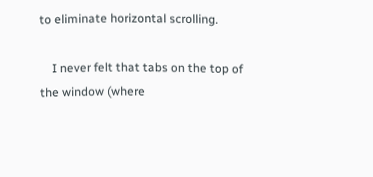to eliminate horizontal scrolling.

    I never felt that tabs on the top of the window (where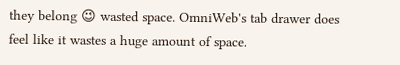they belong 😉 wasted space. OmniWeb's tab drawer does feel like it wastes a huge amount of space.